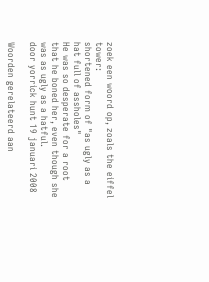zoek een woord op, zoals the eiffel tower:
shortened form of "as ugly as a hat full of assholes"
He was so desperate for a root that he boned her, even though she was as ugly as a hatful.
door yorrick hunt 19 januari 2008

Woorden gerelateerd aan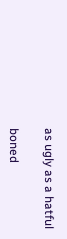as ugly as a hatful

boned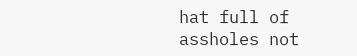hat full of assholes not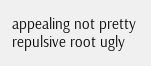appealing not pretty repulsive root ugly